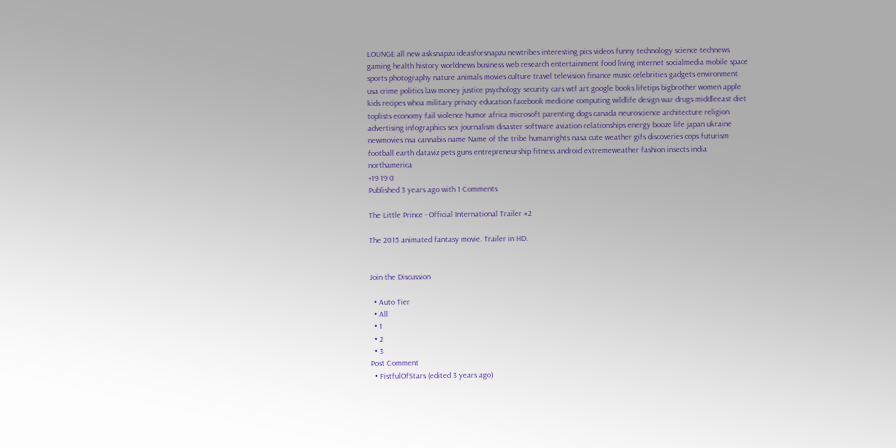LOUNGE all new asksnapzu ideasforsnapzu newtribes interesting pics videos funny technology science technews gaming health history worldnews business web research entertainment food living internet socialmedia mobile space sports photography nature animals movies culture travel television finance music celebrities gadgets environment usa crime politics law money justice psychology security cars wtf art google books lifetips bigbrother women apple kids recipes whoa military privacy education facebook medicine computing wildlife design war drugs middleeast diet toplists economy fail violence humor africa microsoft parenting dogs canada neuroscience architecture religion advertising infographics sex journalism disaster software aviation relationships energy booze life japan ukraine newmovies nsa cannabis name Name of the tribe humanrights nasa cute weather gifs discoveries cops futurism football earth dataviz pets guns entrepreneurship fitness android extremeweather fashion insects india northamerica
+19 19 0
Published 3 years ago with 1 Comments

The Little Prince - Official International Trailer #2

The 2015 animated fantasy movie. Trailer in HD.


Join the Discussion

  • Auto Tier
  • All
  • 1
  • 2
  • 3
Post Comment
  • FistfulOfStars (edited 3 years ago)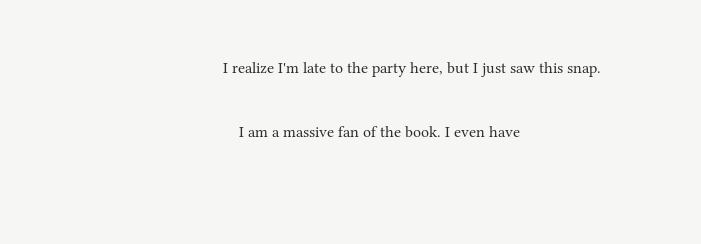I realize I'm late to the party here, but I just saw this snap.

    I am a massive fan of the book. I even have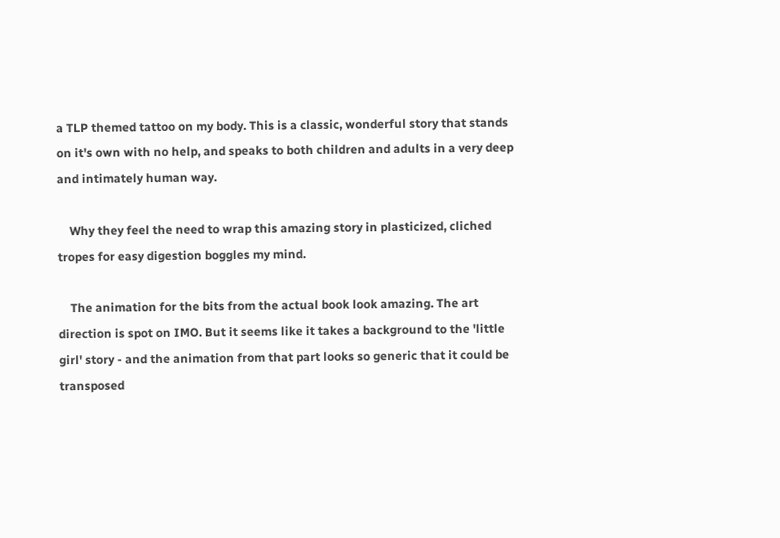a TLP themed tattoo on my body. This is a classic, wonderful story that stands on it's own with no help, and speaks to both children and adults in a very deep and intimately human way.

    Why they feel the need to wrap this amazing story in plasticized, cliched tropes for easy digestion boggles my mind.

    The animation for the bits from the actual book look amazing. The art direction is spot on IMO. But it seems like it takes a background to the 'little girl' story - and the animation from that part looks so generic that it could be transposed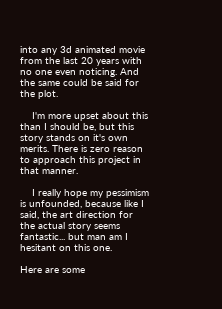into any 3d animated movie from the last 20 years with no one even noticing. And the same could be said for the plot.

    I'm more upset about this than I should be, but this story stands on it's own merits. There is zero reason to approach this project in that manner.

    I really hope my pessimism is unfounded, because like I said, the art direction for the actual story seems fantastic... but man am I hesitant on this one.

Here are some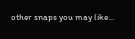other snaps you may like...